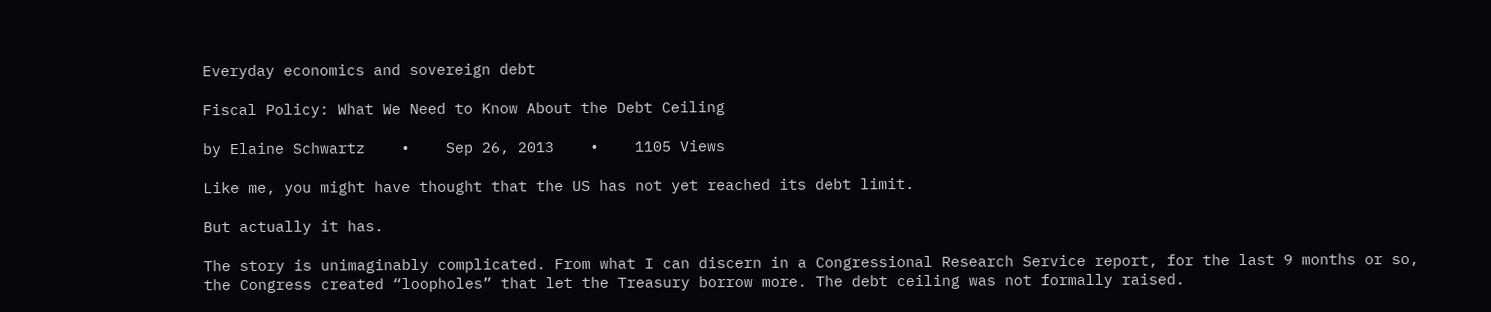Everyday economics and sovereign debt

Fiscal Policy: What We Need to Know About the Debt Ceiling

by Elaine Schwartz    •    Sep 26, 2013    •    1105 Views

Like me, you might have thought that the US has not yet reached its debt limit.

But actually it has.

The story is unimaginably complicated. From what I can discern in a Congressional Research Service report, for the last 9 months or so, the Congress created “loopholes” that let the Treasury borrow more. The debt ceiling was not formally raised.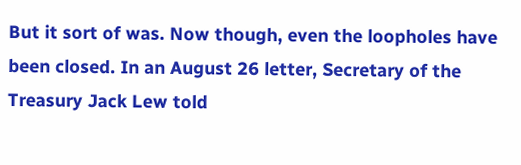But it sort of was. Now though, even the loopholes have been closed. In an August 26 letter, Secretary of the Treasury Jack Lew told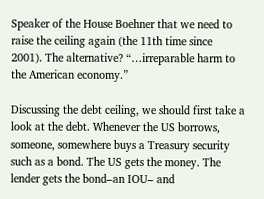Speaker of the House Boehner that we need to raise the ceiling again (the 11th time since 2001). The alternative? “…irreparable harm to the American economy.”

Discussing the debt ceiling, we should first take a look at the debt. Whenever the US borrows, someone, somewhere buys a Treasury security such as a bond. The US gets the money. The lender gets the bond–an IOU– and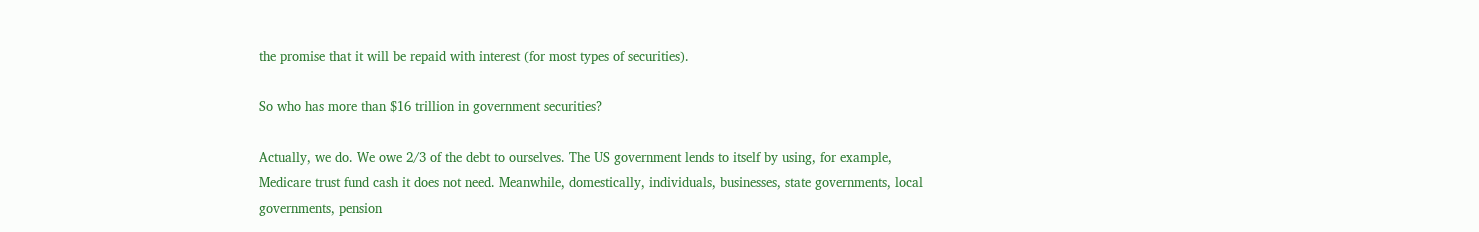the promise that it will be repaid with interest (for most types of securities).

So who has more than $16 trillion in government securities?

Actually, we do. We owe 2/3 of the debt to ourselves. The US government lends to itself by using, for example, Medicare trust fund cash it does not need. Meanwhile, domestically, individuals, businesses, state governments, local governments, pension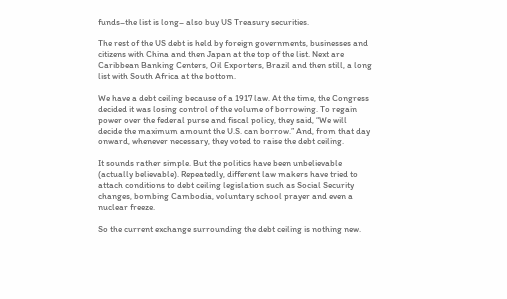funds–the list is long– also buy US Treasury securities.

The rest of the US debt is held by foreign governments, businesses and citizens with China and then Japan at the top of the list. Next are Caribbean Banking Centers, Oil Exporters, Brazil and then still, a long list with South Africa at the bottom.

We have a debt ceiling because of a 1917 law. At the time, the Congress decided it was losing control of the volume of borrowing. To regain power over the federal purse and fiscal policy, they said, “We will decide the maximum amount the U.S. can borrow.” And, from that day onward, whenever necessary, they voted to raise the debt ceiling.

It sounds rather simple. But the politics have been unbelievable (actually believable). Repeatedly, different law makers have tried to attach conditions to debt ceiling legislation such as Social Security changes, bombing Cambodia, voluntary school prayer and even a nuclear freeze.

So the current exchange surrounding the debt ceiling is nothing new.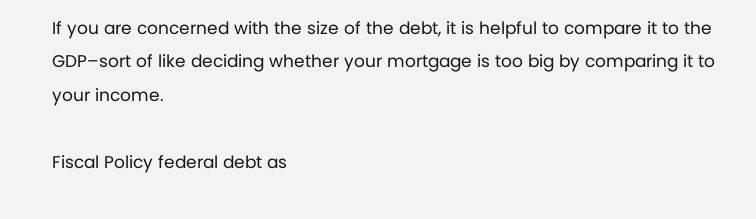If you are concerned with the size of the debt, it is helpful to compare it to the GDP–sort of like deciding whether your mortgage is too big by comparing it to your income.

Fiscal Policy federal debt as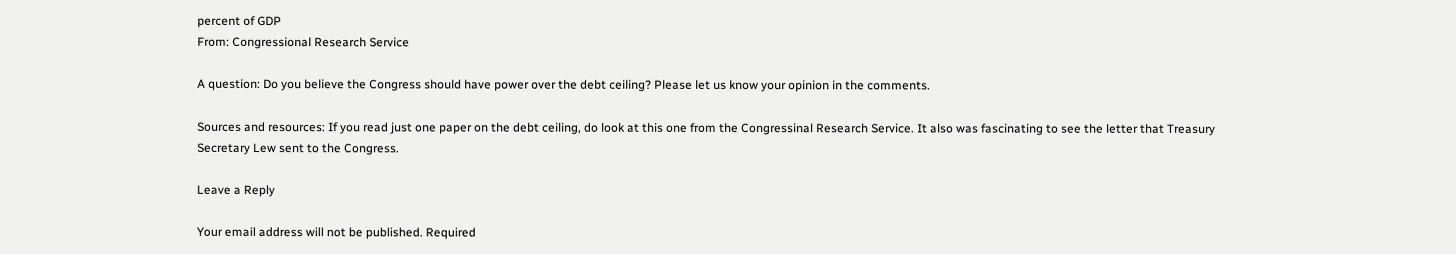percent of GDP
From: Congressional Research Service

A question: Do you believe the Congress should have power over the debt ceiling? Please let us know your opinion in the comments.

Sources and resources: If you read just one paper on the debt ceiling, do look at this one from the Congressinal Research Service. It also was fascinating to see the letter that Treasury Secretary Lew sent to the Congress.

Leave a Reply

Your email address will not be published. Required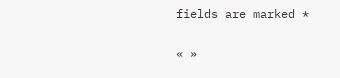fields are marked *

« »